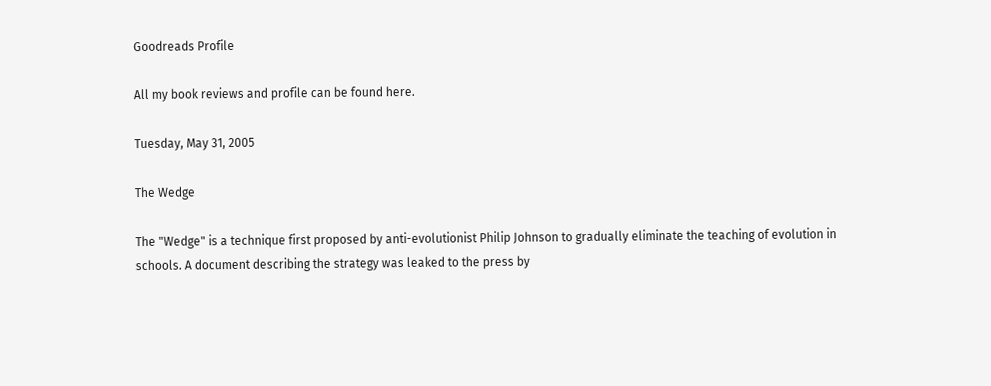Goodreads Profile

All my book reviews and profile can be found here.

Tuesday, May 31, 2005

The Wedge

The "Wedge" is a technique first proposed by anti-evolutionist Philip Johnson to gradually eliminate the teaching of evolution in schools. A document describing the strategy was leaked to the press by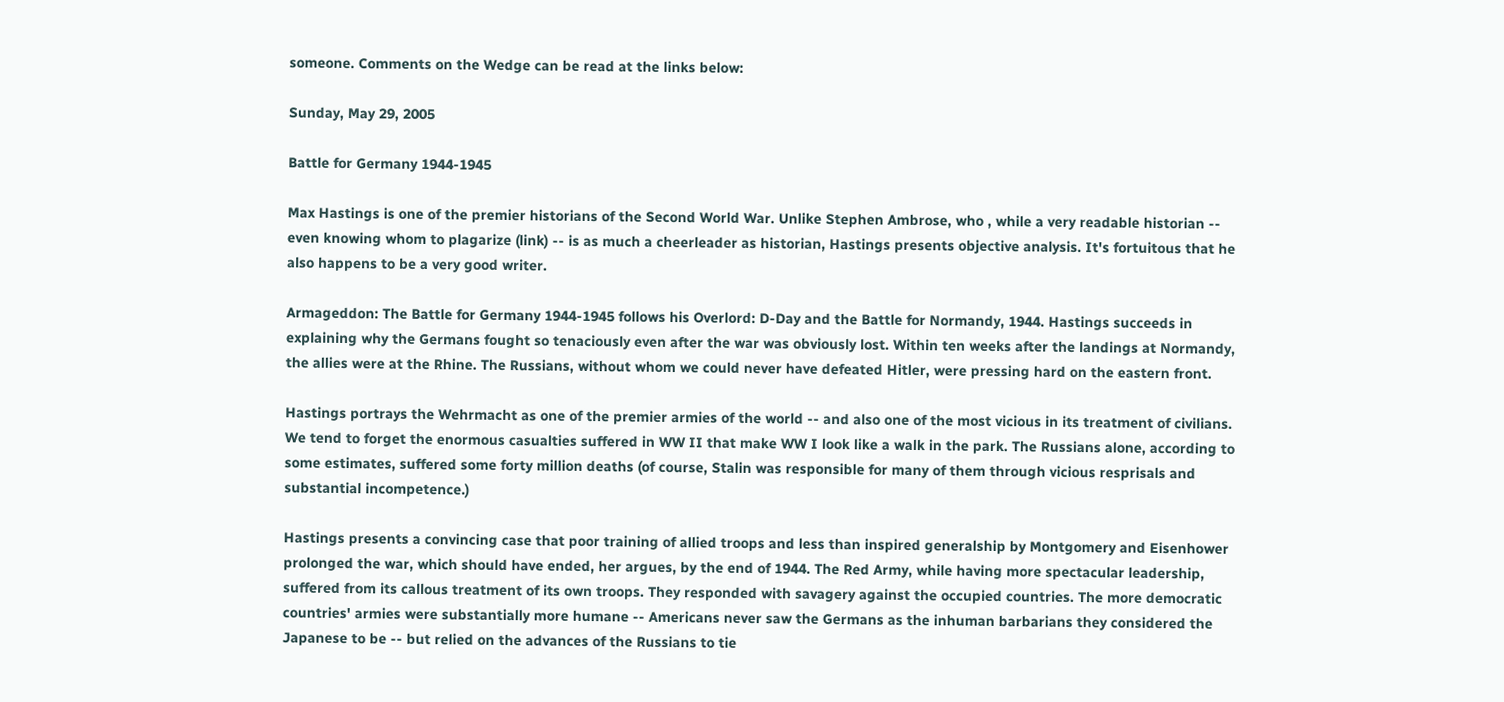someone. Comments on the Wedge can be read at the links below:

Sunday, May 29, 2005

Battle for Germany 1944-1945

Max Hastings is one of the premier historians of the Second World War. Unlike Stephen Ambrose, who , while a very readable historian -- even knowing whom to plagarize (link) -- is as much a cheerleader as historian, Hastings presents objective analysis. It's fortuitous that he also happens to be a very good writer.

Armageddon: The Battle for Germany 1944-1945 follows his Overlord: D-Day and the Battle for Normandy, 1944. Hastings succeeds in explaining why the Germans fought so tenaciously even after the war was obviously lost. Within ten weeks after the landings at Normandy, the allies were at the Rhine. The Russians, without whom we could never have defeated Hitler, were pressing hard on the eastern front.

Hastings portrays the Wehrmacht as one of the premier armies of the world -- and also one of the most vicious in its treatment of civilians. We tend to forget the enormous casualties suffered in WW II that make WW I look like a walk in the park. The Russians alone, according to some estimates, suffered some forty million deaths (of course, Stalin was responsible for many of them through vicious resprisals and substantial incompetence.)

Hastings presents a convincing case that poor training of allied troops and less than inspired generalship by Montgomery and Eisenhower prolonged the war, which should have ended, her argues, by the end of 1944. The Red Army, while having more spectacular leadership, suffered from its callous treatment of its own troops. They responded with savagery against the occupied countries. The more democratic countries' armies were substantially more humane -- Americans never saw the Germans as the inhuman barbarians they considered the Japanese to be -- but relied on the advances of the Russians to tie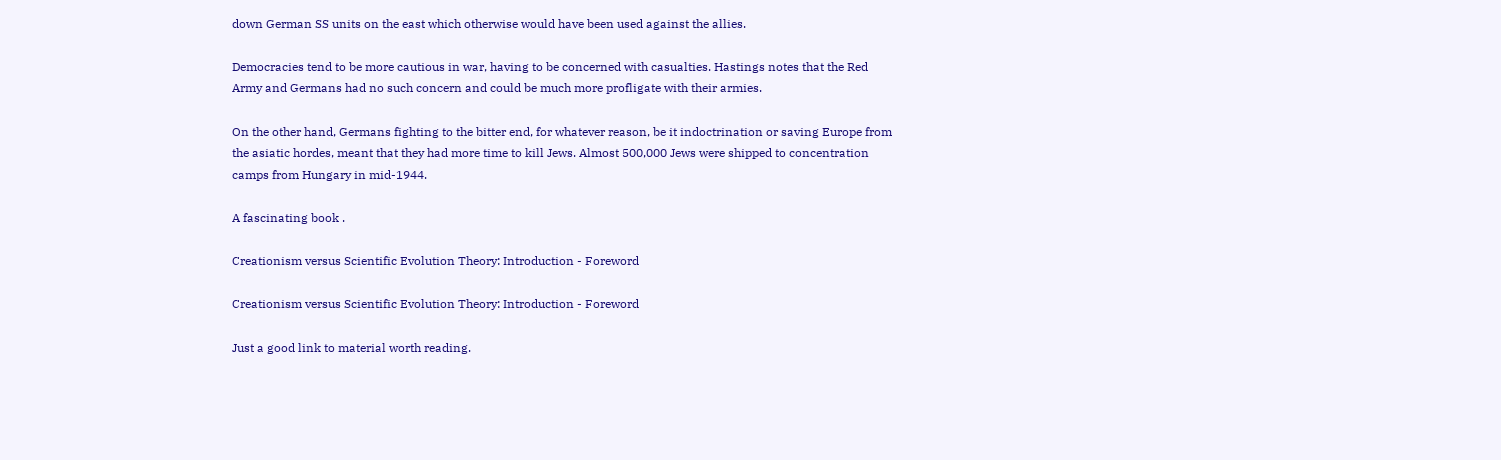down German SS units on the east which otherwise would have been used against the allies.

Democracies tend to be more cautious in war, having to be concerned with casualties. Hastings notes that the Red Army and Germans had no such concern and could be much more profligate with their armies.

On the other hand, Germans fighting to the bitter end, for whatever reason, be it indoctrination or saving Europe from the asiatic hordes, meant that they had more time to kill Jews. Almost 500,000 Jews were shipped to concentration camps from Hungary in mid-1944.

A fascinating book .

Creationism versus Scientific Evolution Theory: Introduction - Foreword

Creationism versus Scientific Evolution Theory: Introduction - Foreword

Just a good link to material worth reading.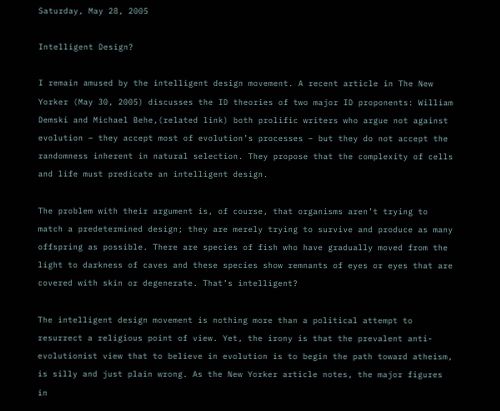Saturday, May 28, 2005

Intelligent Design?

I remain amused by the intelligent design movement. A recent article in The New Yorker (May 30, 2005) discusses the ID theories of two major ID proponents: William Demski and Michael Behe,(related link) both prolific writers who argue not against evolution – they accept most of evolution’s processes – but they do not accept the randomness inherent in natural selection. They propose that the complexity of cells and life must predicate an intelligent design.

The problem with their argument is, of course, that organisms aren’t trying to match a predetermined design; they are merely trying to survive and produce as many offspring as possible. There are species of fish who have gradually moved from the light to darkness of caves and these species show remnants of eyes or eyes that are covered with skin or degenerate. That’s intelligent?

The intelligent design movement is nothing more than a political attempt to resurrect a religious point of view. Yet, the irony is that the prevalent anti-evolutionist view that to believe in evolution is to begin the path toward atheism, is silly and just plain wrong. As the New Yorker article notes, the major figures in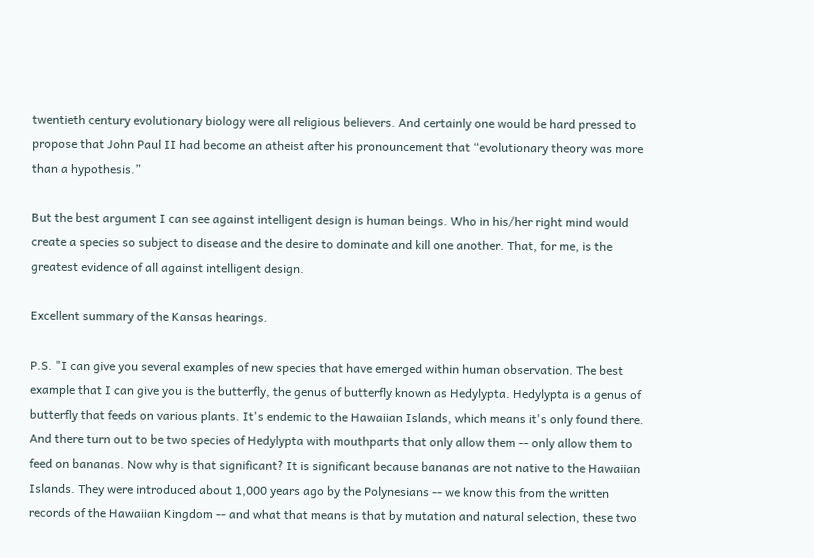twentieth century evolutionary biology were all religious believers. And certainly one would be hard pressed to propose that John Paul II had become an atheist after his pronouncement that “evolutionary theory was more than a hypothesis.”

But the best argument I can see against intelligent design is human beings. Who in his/her right mind would create a species so subject to disease and the desire to dominate and kill one another. That, for me, is the greatest evidence of all against intelligent design.

Excellent summary of the Kansas hearings.

P.S. "I can give you several examples of new species that have emerged within human observation. The best example that I can give you is the butterfly, the genus of butterfly known as Hedylypta. Hedylypta is a genus of butterfly that feeds on various plants. It's endemic to the Hawaiian Islands, which means it's only found there. And there turn out to be two species of Hedylypta with mouthparts that only allow them -- only allow them to feed on bananas. Now why is that significant? It is significant because bananas are not native to the Hawaiian Islands. They were introduced about 1,000 years ago by the Polynesians -- we know this from the written records of the Hawaiian Kingdom -- and what that means is that by mutation and natural selection, these two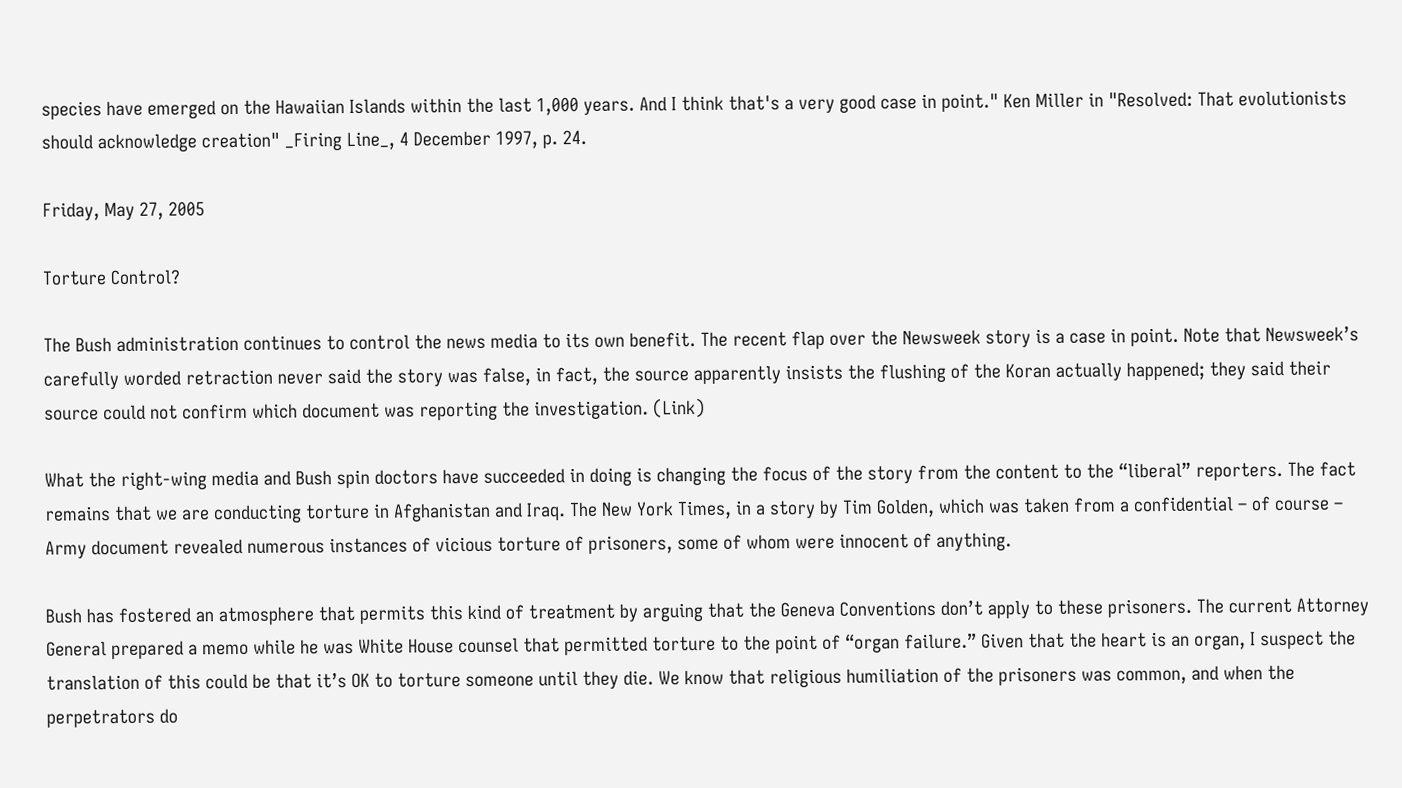species have emerged on the Hawaiian Islands within the last 1,000 years. And I think that's a very good case in point." Ken Miller in "Resolved: That evolutionists should acknowledge creation" _Firing Line_, 4 December 1997, p. 24.

Friday, May 27, 2005

Torture Control?

The Bush administration continues to control the news media to its own benefit. The recent flap over the Newsweek story is a case in point. Note that Newsweek’s carefully worded retraction never said the story was false, in fact, the source apparently insists the flushing of the Koran actually happened; they said their source could not confirm which document was reporting the investigation. (Link)

What the right-wing media and Bush spin doctors have succeeded in doing is changing the focus of the story from the content to the “liberal” reporters. The fact remains that we are conducting torture in Afghanistan and Iraq. The New York Times, in a story by Tim Golden, which was taken from a confidential – of course – Army document revealed numerous instances of vicious torture of prisoners, some of whom were innocent of anything.

Bush has fostered an atmosphere that permits this kind of treatment by arguing that the Geneva Conventions don’t apply to these prisoners. The current Attorney General prepared a memo while he was White House counsel that permitted torture to the point of “organ failure.” Given that the heart is an organ, I suspect the translation of this could be that it’s OK to torture someone until they die. We know that religious humiliation of the prisoners was common, and when the perpetrators do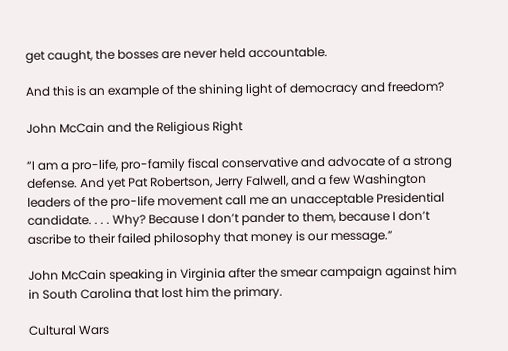get caught, the bosses are never held accountable.

And this is an example of the shining light of democracy and freedom?

John McCain and the Religious Right

“I am a pro-life, pro-family fiscal conservative and advocate of a strong defense. And yet Pat Robertson, Jerry Falwell, and a few Washington leaders of the pro-life movement call me an unacceptable Presidential candidate. . . . Why? Because I don’t pander to them, because I don’t ascribe to their failed philosophy that money is our message.”

John McCain speaking in Virginia after the smear campaign against him in South Carolina that lost him the primary.

Cultural Wars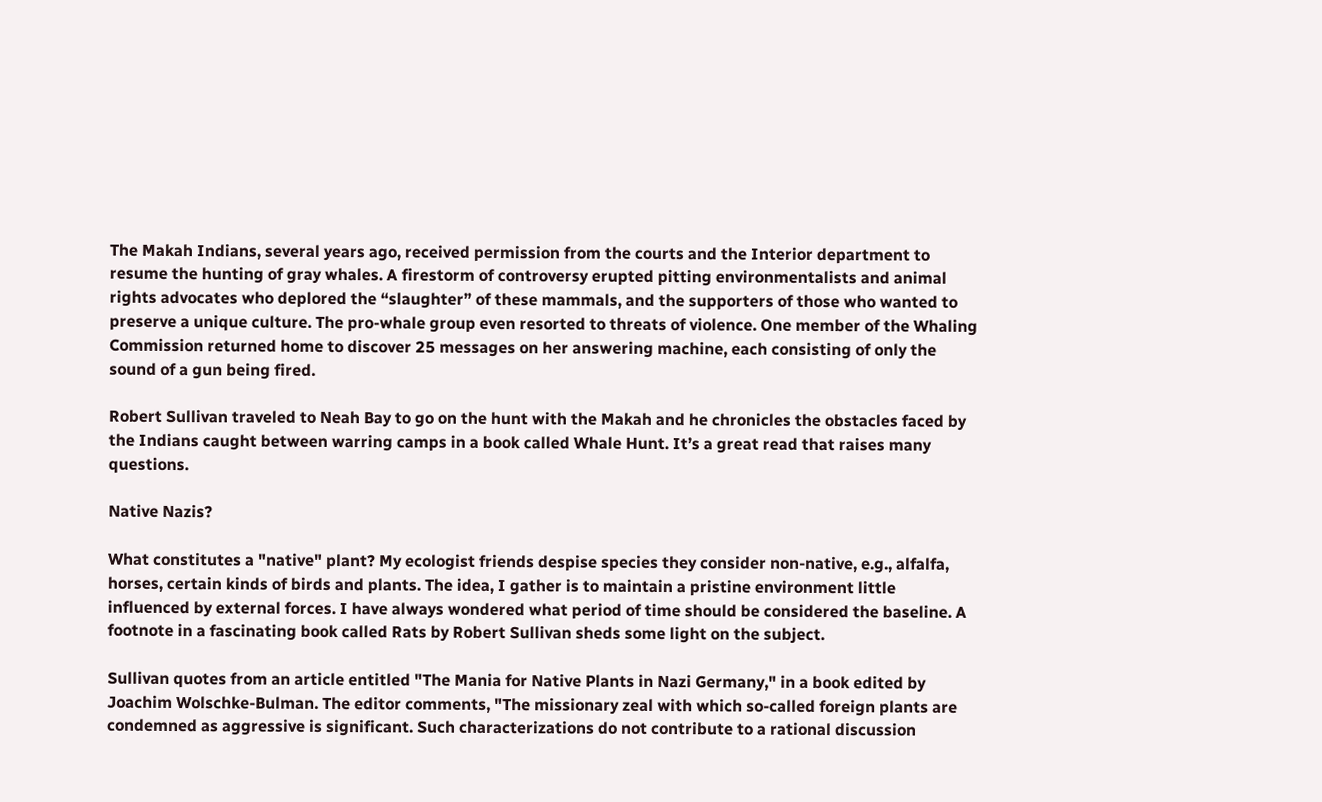The Makah Indians, several years ago, received permission from the courts and the Interior department to resume the hunting of gray whales. A firestorm of controversy erupted pitting environmentalists and animal rights advocates who deplored the “slaughter” of these mammals, and the supporters of those who wanted to preserve a unique culture. The pro-whale group even resorted to threats of violence. One member of the Whaling Commission returned home to discover 25 messages on her answering machine, each consisting of only the sound of a gun being fired.

Robert Sullivan traveled to Neah Bay to go on the hunt with the Makah and he chronicles the obstacles faced by the Indians caught between warring camps in a book called Whale Hunt. It’s a great read that raises many questions.

Native Nazis?

What constitutes a "native" plant? My ecologist friends despise species they consider non-native, e.g., alfalfa, horses, certain kinds of birds and plants. The idea, I gather is to maintain a pristine environment little influenced by external forces. I have always wondered what period of time should be considered the baseline. A footnote in a fascinating book called Rats by Robert Sullivan sheds some light on the subject.

Sullivan quotes from an article entitled "The Mania for Native Plants in Nazi Germany," in a book edited by Joachim Wolschke-Bulman. The editor comments, "The missionary zeal with which so-called foreign plants are condemned as aggressive is significant. Such characterizations do not contribute to a rational discussion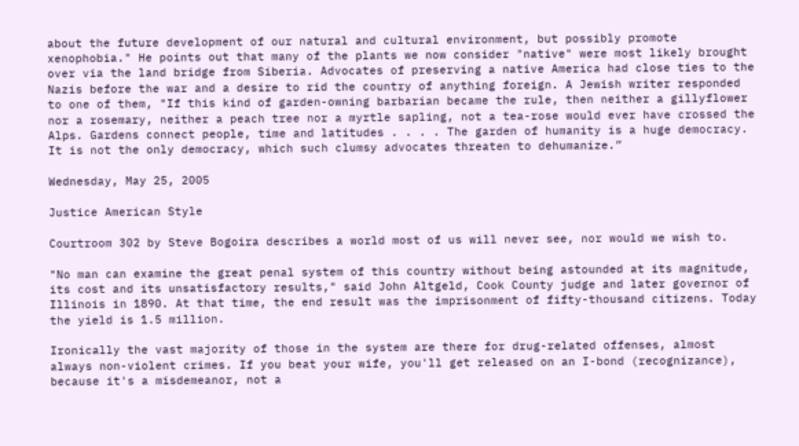about the future development of our natural and cultural environment, but possibly promote xenophobia." He points out that many of the plants we now consider "native" were most likely brought over via the land bridge from Siberia. Advocates of preserving a native America had close ties to the Nazis before the war and a desire to rid the country of anything foreign. A Jewish writer responded to one of them, "If this kind of garden-owning barbarian became the rule, then neither a gillyflower nor a rosemary, neither a peach tree nor a myrtle sapling, not a tea-rose would ever have crossed the Alps. Gardens connect people, time and latitudes . . . . The garden of humanity is a huge democracy. It is not the only democracy, which such clumsy advocates threaten to dehumanize.”

Wednesday, May 25, 2005

Justice American Style

Courtroom 302 by Steve Bogoira describes a world most of us will never see, nor would we wish to.

"No man can examine the great penal system of this country without being astounded at its magnitude, its cost and its unsatisfactory results," said John Altgeld, Cook County judge and later governor of Illinois in 1890. At that time, the end result was the imprisonment of fifty-thousand citizens. Today the yield is 1.5 million.

Ironically the vast majority of those in the system are there for drug-related offenses, almost always non-violent crimes. If you beat your wife, you'll get released on an I-bond (recognizance), because it's a misdemeanor, not a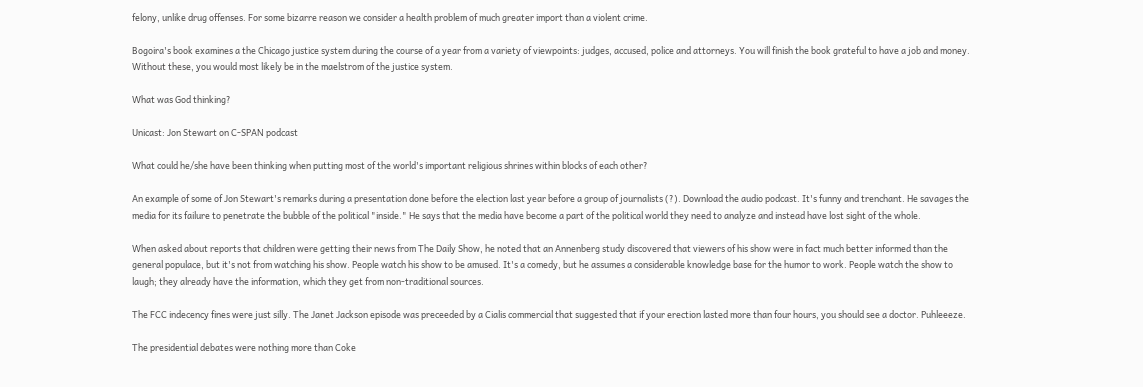felony, unlike drug offenses. For some bizarre reason we consider a health problem of much greater import than a violent crime.

Bogoira's book examines a the Chicago justice system during the course of a year from a variety of viewpoints: judges, accused, police and attorneys. You will finish the book grateful to have a job and money. Without these, you would most likely be in the maelstrom of the justice system.

What was God thinking?

Unicast: Jon Stewart on C-SPAN podcast

What could he/she have been thinking when putting most of the world's important religious shrines within blocks of each other?

An example of some of Jon Stewart's remarks during a presentation done before the election last year before a group of journalists (?). Download the audio podcast. It's funny and trenchant. He savages the media for its failure to penetrate the bubble of the political "inside." He says that the media have become a part of the political world they need to analyze and instead have lost sight of the whole.

When asked about reports that children were getting their news from The Daily Show, he noted that an Annenberg study discovered that viewers of his show were in fact much better informed than the general populace, but it's not from watching his show. People watch his show to be amused. It's a comedy, but he assumes a considerable knowledge base for the humor to work. People watch the show to laugh; they already have the information, which they get from non-traditional sources.

The FCC indecency fines were just silly. The Janet Jackson episode was preceeded by a Cialis commercial that suggested that if your erection lasted more than four hours, you should see a doctor. Puhleeeze.

The presidential debates were nothing more than Coke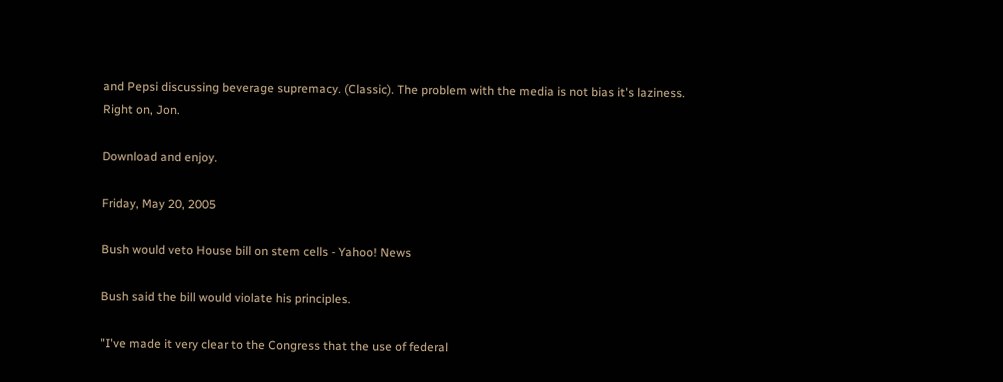and Pepsi discussing beverage supremacy. (Classic). The problem with the media is not bias it's laziness. Right on, Jon.

Download and enjoy.

Friday, May 20, 2005

Bush would veto House bill on stem cells - Yahoo! News

Bush said the bill would violate his principles.

"I've made it very clear to the Congress that the use of federal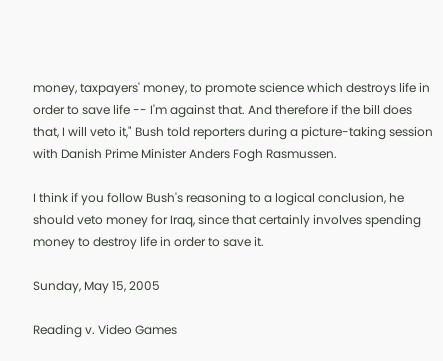money, taxpayers' money, to promote science which destroys life in order to save life -- I'm against that. And therefore if the bill does that, I will veto it," Bush told reporters during a picture-taking session with Danish Prime Minister Anders Fogh Rasmussen.

I think if you follow Bush's reasoning to a logical conclusion, he should veto money for Iraq, since that certainly involves spending money to destroy life in order to save it.

Sunday, May 15, 2005

Reading v. Video Games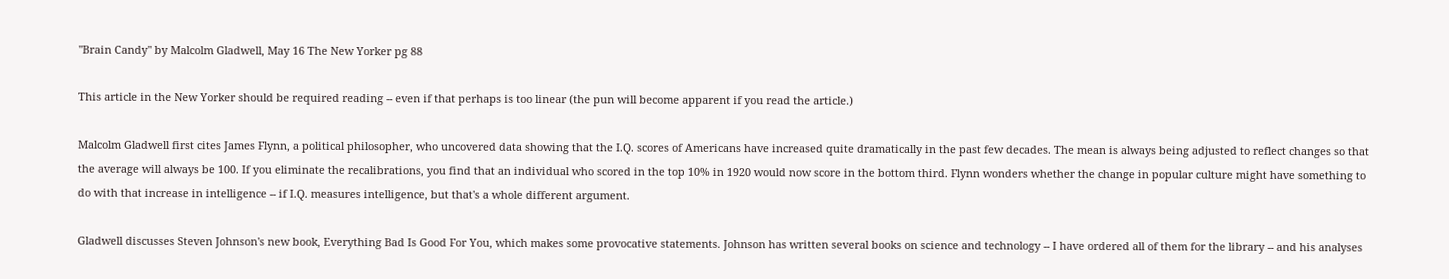"Brain Candy" by Malcolm Gladwell, May 16 The New Yorker pg 88

This article in the New Yorker should be required reading -- even if that perhaps is too linear (the pun will become apparent if you read the article.)

Malcolm Gladwell first cites James Flynn, a political philosopher, who uncovered data showing that the I.Q. scores of Americans have increased quite dramatically in the past few decades. The mean is always being adjusted to reflect changes so that the average will always be 100. If you eliminate the recalibrations, you find that an individual who scored in the top 10% in 1920 would now score in the bottom third. Flynn wonders whether the change in popular culture might have something to do with that increase in intelligence -- if I.Q. measures intelligence, but that's a whole different argument.

Gladwell discusses Steven Johnson's new book, Everything Bad Is Good For You, which makes some provocative statements. Johnson has written several books on science and technology -- I have ordered all of them for the library -- and his analyses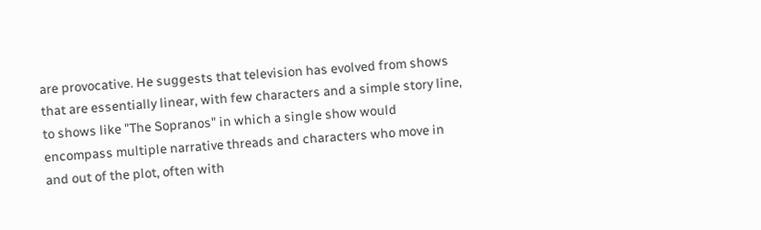are provocative. He suggests that television has evolved from shows that are essentially linear, with few characters and a simple story line, to shows like "The Sopranos" in which a single show would encompass multiple narrative threads and characters who move in and out of the plot, often with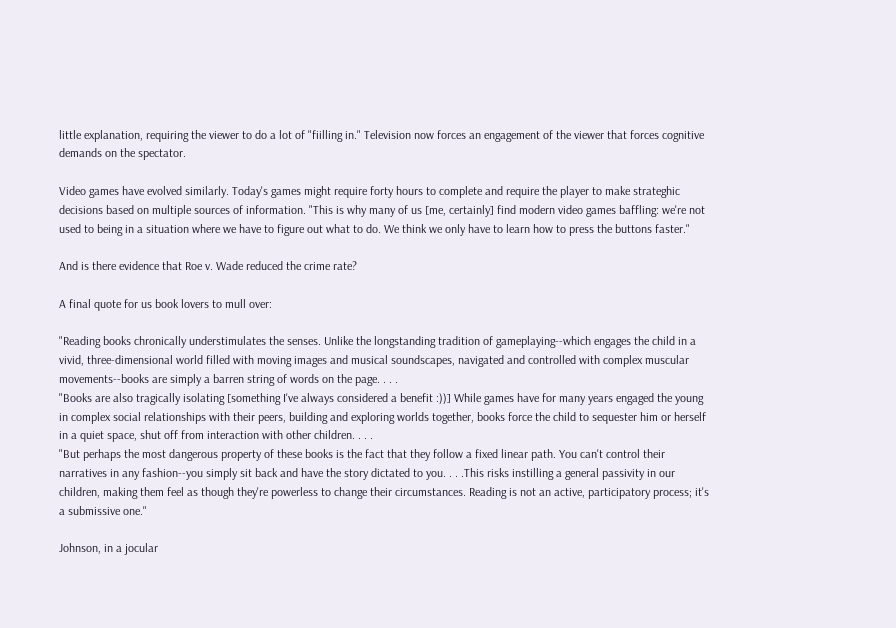little explanation, requiring the viewer to do a lot of "fiilling in." Television now forces an engagement of the viewer that forces cognitive demands on the spectator.

Video games have evolved similarly. Today's games might require forty hours to complete and require the player to make strateghic decisions based on multiple sources of information. "This is why many of us [me, certainly] find modern video games baffling: we're not used to being in a situation where we have to figure out what to do. We think we only have to learn how to press the buttons faster."

And is there evidence that Roe v. Wade reduced the crime rate?

A final quote for us book lovers to mull over:

"Reading books chronically understimulates the senses. Unlike the longstanding tradition of gameplaying--which engages the child in a vivid, three-dimensional world filled with moving images and musical soundscapes, navigated and controlled with complex muscular movements--books are simply a barren string of words on the page. . . .
"Books are also tragically isolating [something I've always considered a benefit :))] While games have for many years engaged the young in complex social relationships with their peers, building and exploring worlds together, books force the child to sequester him or herself in a quiet space, shut off from interaction with other children. . . .
"But perhaps the most dangerous property of these books is the fact that they follow a fixed linear path. You can't control their narratives in any fashion--you simply sit back and have the story dictated to you. . . .This risks instilling a general passivity in our children, making them feel as though they're powerless to change their circumstances. Reading is not an active, participatory process; it's a submissive one."

Johnson, in a jocular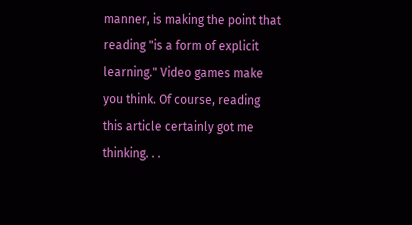manner, is making the point that reading "is a form of explicit learning." Video games make you think. Of course, reading this article certainly got me thinking. . .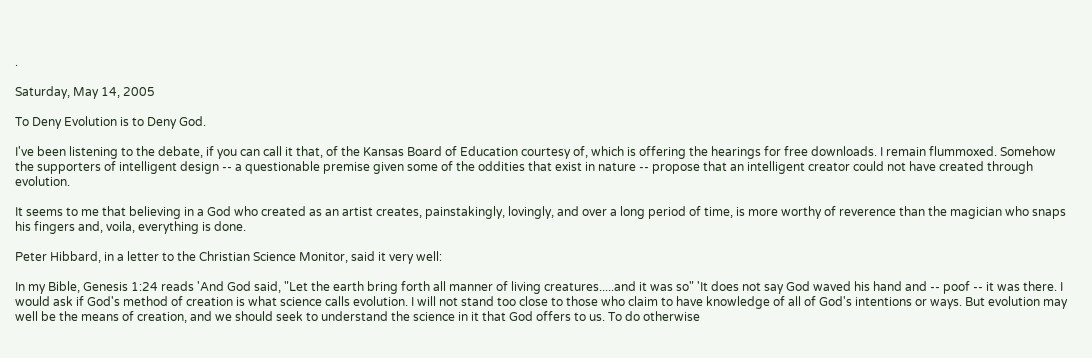.

Saturday, May 14, 2005

To Deny Evolution is to Deny God.

I've been listening to the debate, if you can call it that, of the Kansas Board of Education courtesy of, which is offering the hearings for free downloads. I remain flummoxed. Somehow the supporters of intelligent design -- a questionable premise given some of the oddities that exist in nature -- propose that an intelligent creator could not have created through evolution.

It seems to me that believing in a God who created as an artist creates, painstakingly, lovingly, and over a long period of time, is more worthy of reverence than the magician who snaps his fingers and, voila, everything is done.

Peter Hibbard, in a letter to the Christian Science Monitor, said it very well:

In my Bible, Genesis 1:24 reads 'And God said, "Let the earth bring forth all manner of living creatures.....and it was so" 'It does not say God waved his hand and -- poof -- it was there. I would ask if God's method of creation is what science calls evolution. I will not stand too close to those who claim to have knowledge of all of God's intentions or ways. But evolution may well be the means of creation, and we should seek to understand the science in it that God offers to us. To do otherwise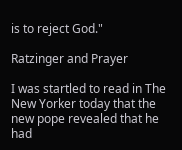is to reject God."

Ratzinger and Prayer

I was startled to read in The New Yorker today that the new pope revealed that he had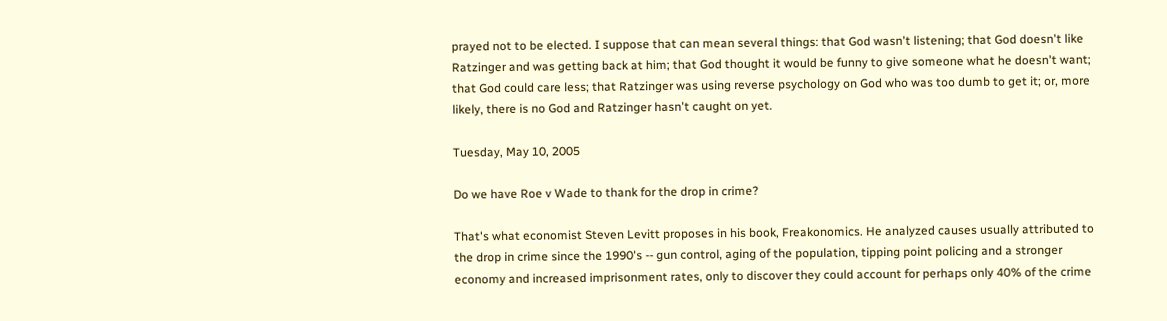prayed not to be elected. I suppose that can mean several things: that God wasn't listening; that God doesn't like Ratzinger and was getting back at him; that God thought it would be funny to give someone what he doesn't want; that God could care less; that Ratzinger was using reverse psychology on God who was too dumb to get it; or, more likely, there is no God and Ratzinger hasn't caught on yet.

Tuesday, May 10, 2005

Do we have Roe v Wade to thank for the drop in crime?

That's what economist Steven Levitt proposes in his book, Freakonomics. He analyzed causes usually attributed to the drop in crime since the 1990's -- gun control, aging of the population, tipping point policing and a stronger economy and increased imprisonment rates, only to discover they could account for perhaps only 40% of the crime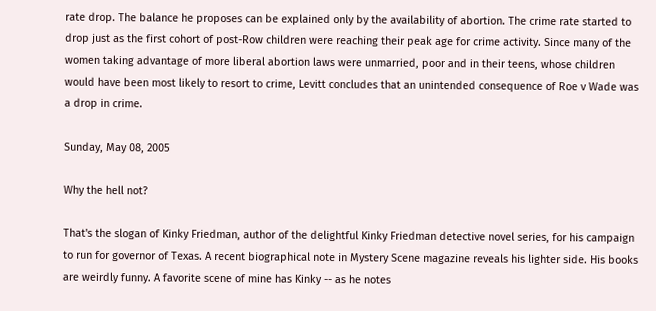rate drop. The balance he proposes can be explained only by the availability of abortion. The crime rate started to drop just as the first cohort of post-Row children were reaching their peak age for crime activity. Since many of the women taking advantage of more liberal abortion laws were unmarried, poor and in their teens, whose children would have been most likely to resort to crime, Levitt concludes that an unintended consequence of Roe v Wade was a drop in crime.

Sunday, May 08, 2005

Why the hell not?

That's the slogan of Kinky Friedman, author of the delightful Kinky Friedman detective novel series, for his campaign to run for governor of Texas. A recent biographical note in Mystery Scene magazine reveals his lighter side. His books are weirdly funny. A favorite scene of mine has Kinky -- as he notes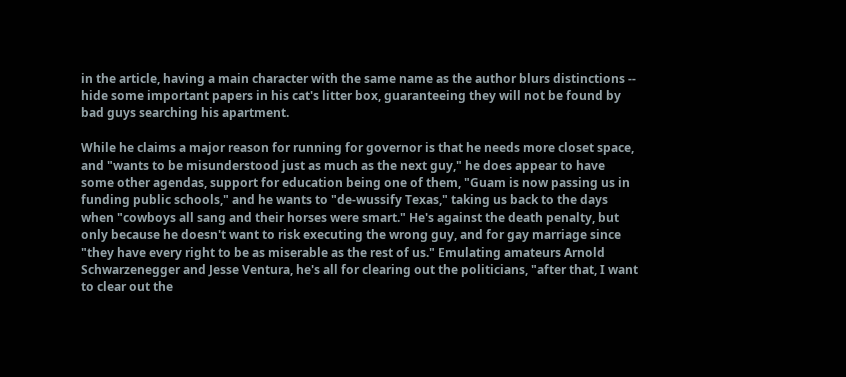in the article, having a main character with the same name as the author blurs distinctions -- hide some important papers in his cat's litter box, guaranteeing they will not be found by bad guys searching his apartment.

While he claims a major reason for running for governor is that he needs more closet space, and "wants to be misunderstood just as much as the next guy," he does appear to have some other agendas, support for education being one of them, "Guam is now passing us in funding public schools," and he wants to "de-wussify Texas," taking us back to the days when "cowboys all sang and their horses were smart." He's against the death penalty, but only because he doesn't want to risk executing the wrong guy, and for gay marriage since "they have every right to be as miserable as the rest of us." Emulating amateurs Arnold Schwarzenegger and Jesse Ventura, he's all for clearing out the politicians, "after that, I want to clear out the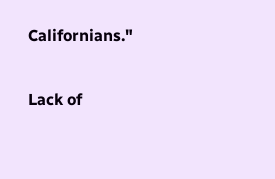Californians."

Lack of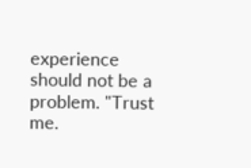experience should not be a problem. "Trust me.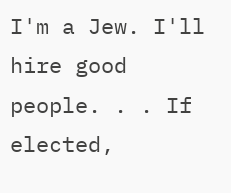I'm a Jew. I'll hire good people. . . If elected,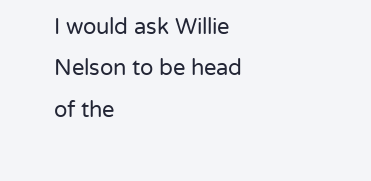I would ask Willie Nelson to be head of the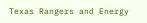Texas Rangers and Energy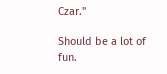Czar."

Should be a lot of fun.